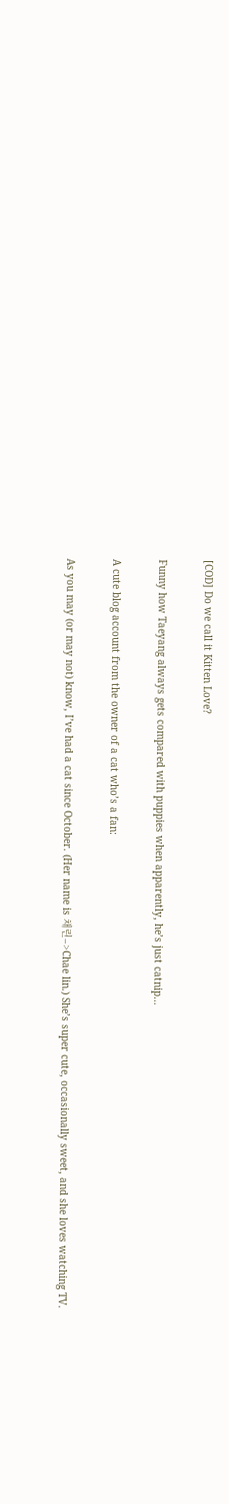[COD] Do we call it Kitten Love?

Funny how Taeyang always gets compared with puppies when apparently, he’s just catnip…

A cute blog account from the owner of a cat who’s a fan:

As you may (or may not) know, I’ve had a cat since October. (Her name is 채린–>Chae lin.) She’s super cute, occasionally sweet, and she loves watching TV.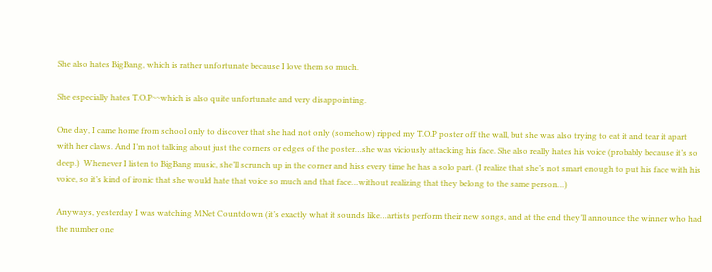She also hates BigBang, which is rather unfortunate because I love them so much.

She especially hates T.O.P~~which is also quite unfortunate and very disappointing.

One day, I came home from school only to discover that she had not only (somehow) ripped my T.O.P poster off the wall, but she was also trying to eat it and tear it apart with her claws. And I’m not talking about just the corners or edges of the poster…she was viciously attacking his face. She also really hates his voice (probably because it’s so deep.)  Whenever I listen to BigBang music, she’ll scrunch up in the corner and hiss every time he has a solo part. (I realize that she’s not smart enough to put his face with his voice, so it’s kind of ironic that she would hate that voice so much and that face…without realizing that they belong to the same person…)

Anyways, yesterday I was watching MNet Countdown (it’s exactly what it sounds like…artists perform their new songs, and at the end they’ll announce the winner who had the number one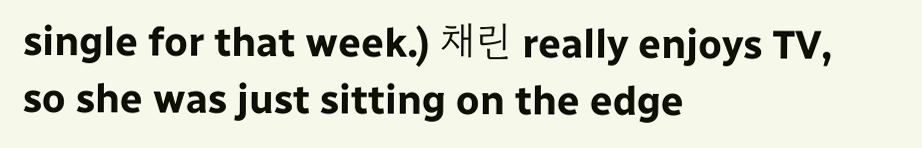single for that week.) 채린 really enjoys TV, so she was just sitting on the edge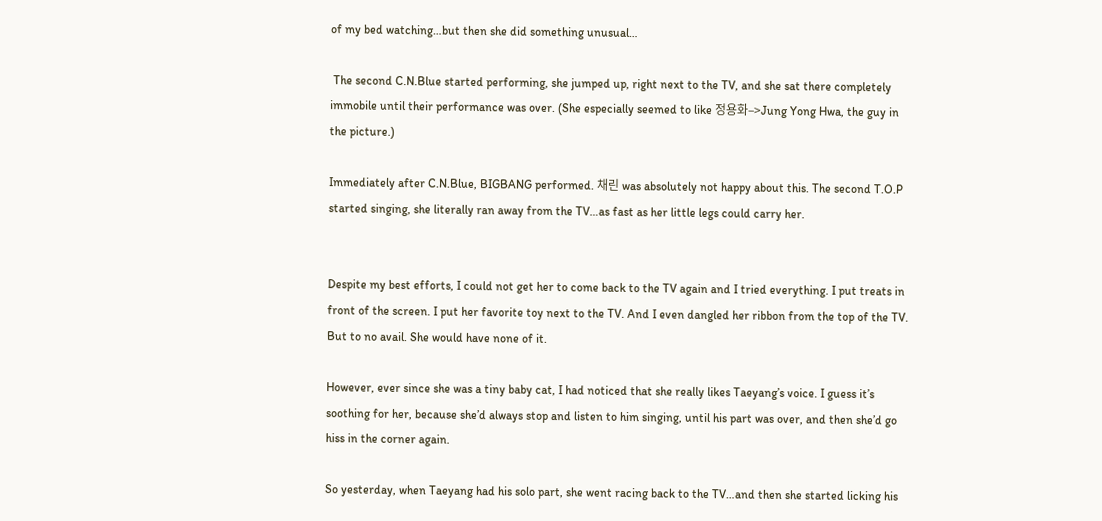of my bed watching…but then she did something unusual…

 The second C.N.Blue started performing, she jumped up, right next to the TV, and she sat there completely immobile until their performance was over. (She especially seemed to like 정용화–>Jung Yong Hwa, the guy in the picture.)

Immediately after C.N.Blue, BIGBANG performed. 채린 was absolutely not happy about this. The second T.O.P started singing, she literally ran away from the TV…as fast as her little legs could carry her.


Despite my best efforts, I could not get her to come back to the TV again and I tried everything. I put treats in front of the screen. I put her favorite toy next to the TV. And I even dangled her ribbon from the top of the TV. But to no avail. She would have none of it.

However, ever since she was a tiny baby cat, I had noticed that she really likes Taeyang’s voice. I guess it’s soothing for her, because she’d always stop and listen to him singing, until his part was over, and then she’d go hiss in the corner again.

So yesterday, when Taeyang had his solo part, she went racing back to the TV…and then she started licking his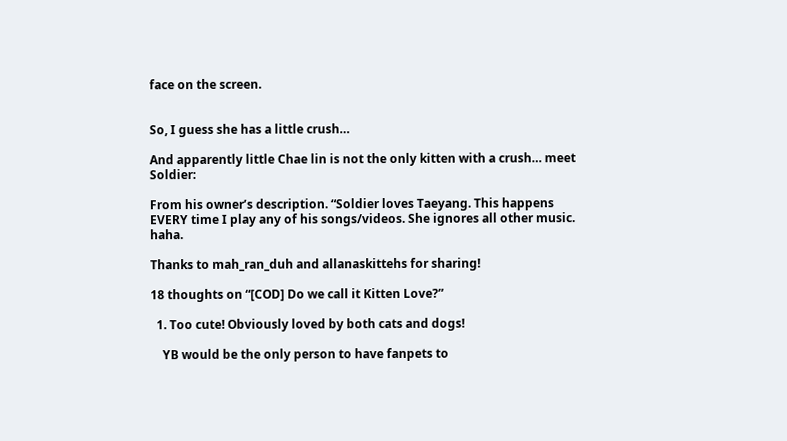face on the screen.


So, I guess she has a little crush…

And apparently little Chae lin is not the only kitten with a crush… meet Soldier:

From his owner’s description. “Soldier loves Taeyang. This happens EVERY time I play any of his songs/videos. She ignores all other music. haha.

Thanks to mah_ran_duh and allanaskittehs for sharing!

18 thoughts on “[COD] Do we call it Kitten Love?”

  1. Too cute! Obviously loved by both cats and dogs!

    YB would be the only person to have fanpets to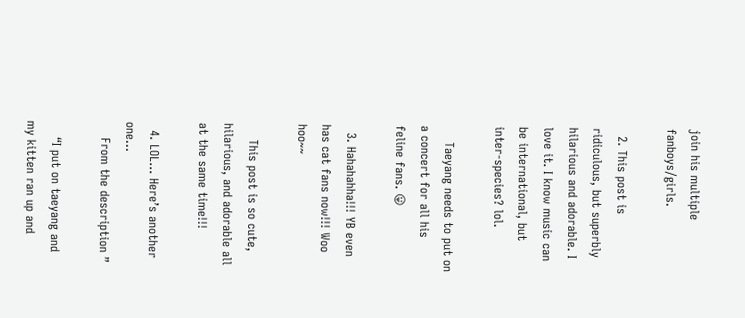join his multiple fanboys/girls.

  2. This post is ridiculous, but superbly hilarious and adorable. I love it. I know music can be international, but inter-species? lol.

    Taeyang needs to put on a concert for all his feline fans. 😛

  3. Hahahahha!!! YB even has cat fans now!!! Woo hoo~~

    This post is so cute, hilarious, and adorable all at the same time!!!

  4. LOL… Here’s another one…
    From the description ”

    “I put on taeyang and my kitten ran up and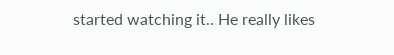started watching it.. He really likes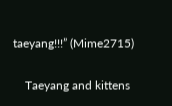taeyang!!!” (Mime2715)

    Taeyang and kittens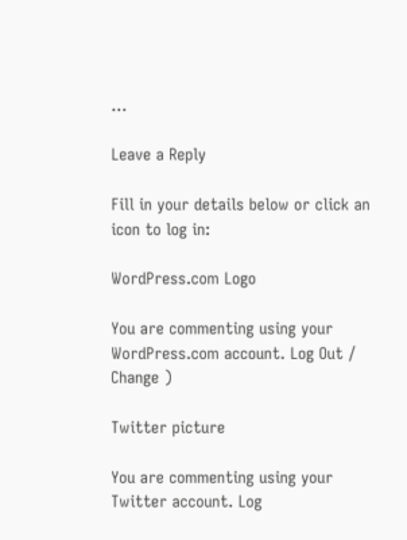…

Leave a Reply

Fill in your details below or click an icon to log in:

WordPress.com Logo

You are commenting using your WordPress.com account. Log Out /  Change )

Twitter picture

You are commenting using your Twitter account. Log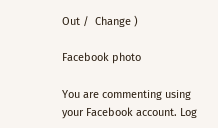Out /  Change )

Facebook photo

You are commenting using your Facebook account. Log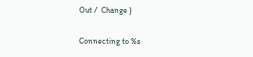Out /  Change )

Connecting to %s